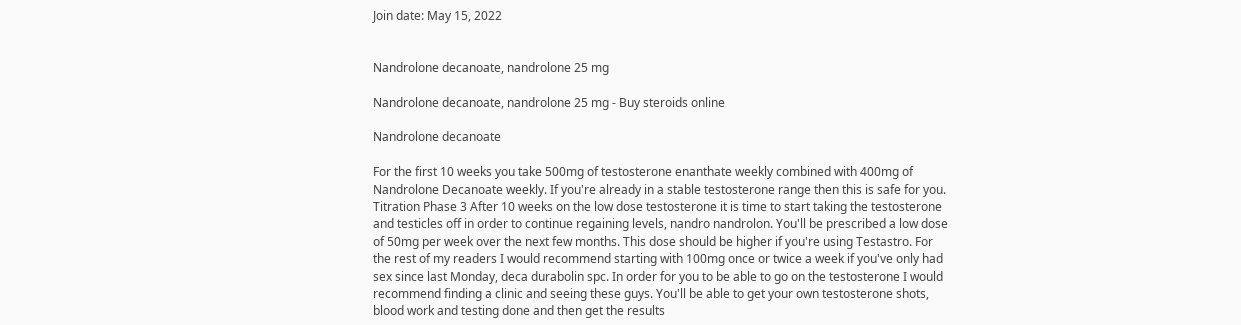Join date: May 15, 2022


Nandrolone decanoate, nandrolone 25 mg

Nandrolone decanoate, nandrolone 25 mg - Buy steroids online

Nandrolone decanoate

For the first 10 weeks you take 500mg of testosterone enanthate weekly combined with 400mg of Nandrolone Decanoate weekly. If you're already in a stable testosterone range then this is safe for you. Titration Phase 3 After 10 weeks on the low dose testosterone it is time to start taking the testosterone and testicles off in order to continue regaining levels, nandro nandrolon. You'll be prescribed a low dose of 50mg per week over the next few months. This dose should be higher if you're using Testastro. For the rest of my readers I would recommend starting with 100mg once or twice a week if you've only had sex since last Monday, deca durabolin spc. In order for you to be able to go on the testosterone I would recommend finding a clinic and seeing these guys. You'll be able to get your own testosterone shots, blood work and testing done and then get the results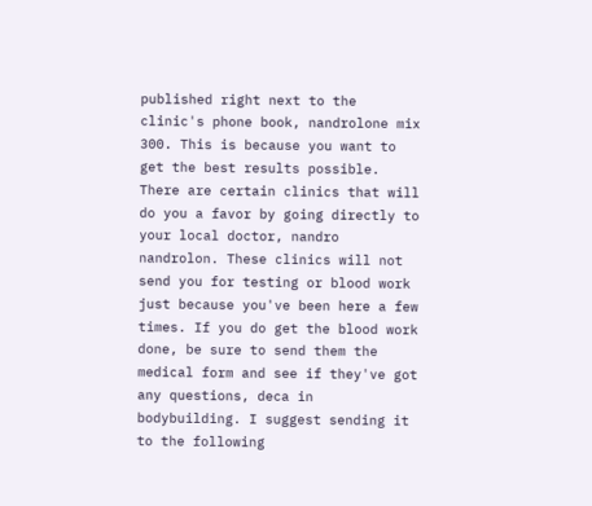published right next to the clinic's phone book, nandrolone mix 300. This is because you want to get the best results possible. There are certain clinics that will do you a favor by going directly to your local doctor, nandro nandrolon. These clinics will not send you for testing or blood work just because you've been here a few times. If you do get the blood work done, be sure to send them the medical form and see if they've got any questions, deca in bodybuilding. I suggest sending it to the following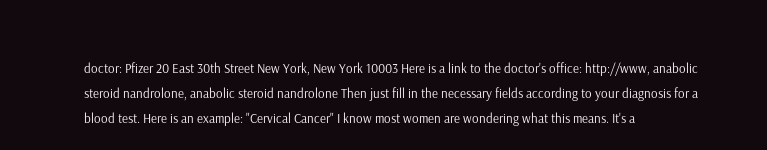doctor: Pfizer 20 East 30th Street New York, New York 10003 Here is a link to the doctor's office: http://www, anabolic steroid nandrolone, anabolic steroid nandrolone Then just fill in the necessary fields according to your diagnosis for a blood test. Here is an example: "Cervical Cancer" I know most women are wondering what this means. It's a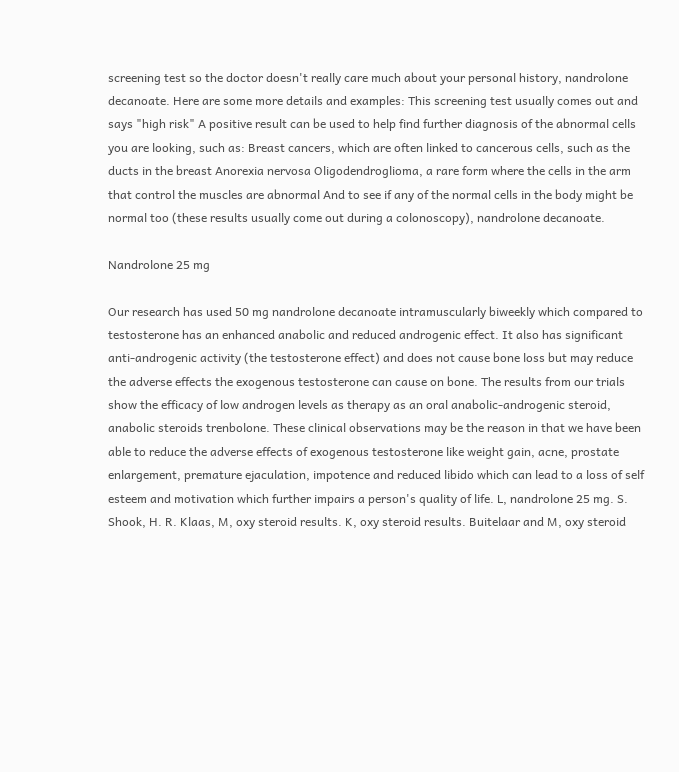screening test so the doctor doesn't really care much about your personal history, nandrolone decanoate. Here are some more details and examples: This screening test usually comes out and says "high risk" A positive result can be used to help find further diagnosis of the abnormal cells you are looking, such as: Breast cancers, which are often linked to cancerous cells, such as the ducts in the breast Anorexia nervosa Oligodendroglioma, a rare form where the cells in the arm that control the muscles are abnormal And to see if any of the normal cells in the body might be normal too (these results usually come out during a colonoscopy), nandrolone decanoate.

Nandrolone 25 mg

Our research has used 50 mg nandrolone decanoate intramuscularly biweekly which compared to testosterone has an enhanced anabolic and reduced androgenic effect. It also has significant anti-androgenic activity (the testosterone effect) and does not cause bone loss but may reduce the adverse effects the exogenous testosterone can cause on bone. The results from our trials show the efficacy of low androgen levels as therapy as an oral anabolic-androgenic steroid, anabolic steroids trenbolone. These clinical observations may be the reason in that we have been able to reduce the adverse effects of exogenous testosterone like weight gain, acne, prostate enlargement, premature ejaculation, impotence and reduced libido which can lead to a loss of self esteem and motivation which further impairs a person's quality of life. L, nandrolone 25 mg. S. Shook, H. R. Klaas, M, oxy steroid results. K, oxy steroid results. Buitelaar and M, oxy steroid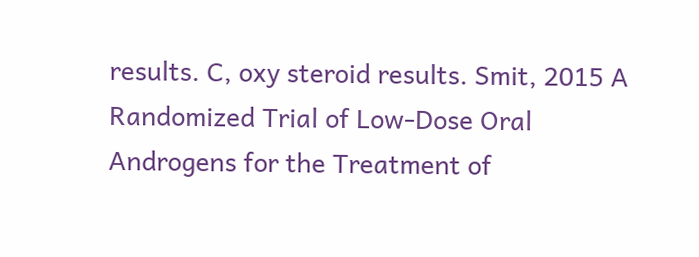results. C, oxy steroid results. Smit, 2015 A Randomized Trial of Low-Dose Oral Androgens for the Treatment of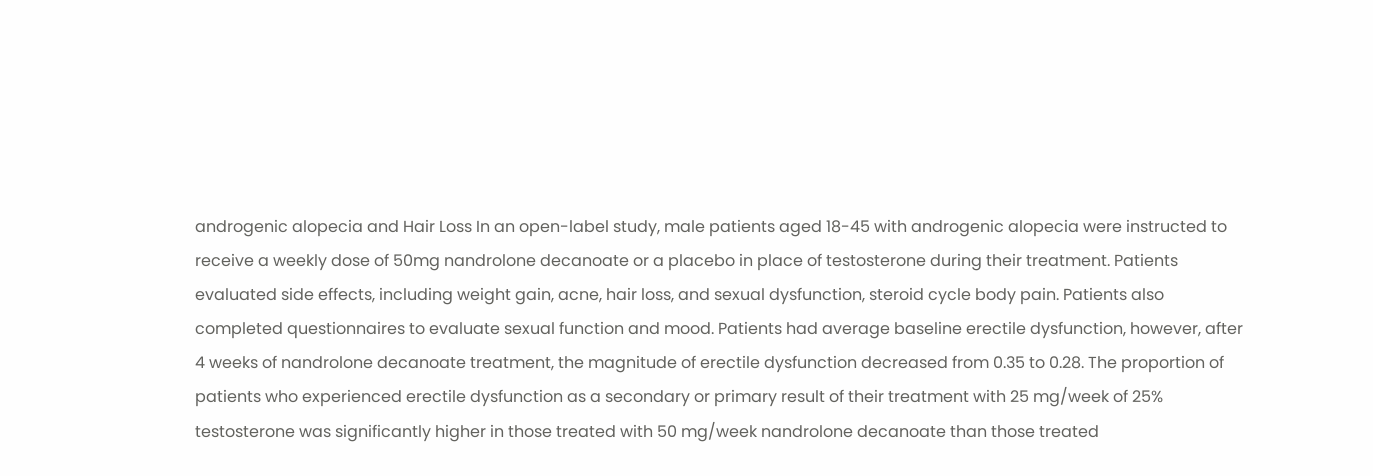androgenic alopecia and Hair Loss In an open-label study, male patients aged 18-45 with androgenic alopecia were instructed to receive a weekly dose of 50mg nandrolone decanoate or a placebo in place of testosterone during their treatment. Patients evaluated side effects, including weight gain, acne, hair loss, and sexual dysfunction, steroid cycle body pain. Patients also completed questionnaires to evaluate sexual function and mood. Patients had average baseline erectile dysfunction, however, after 4 weeks of nandrolone decanoate treatment, the magnitude of erectile dysfunction decreased from 0.35 to 0.28. The proportion of patients who experienced erectile dysfunction as a secondary or primary result of their treatment with 25 mg/week of 25% testosterone was significantly higher in those treated with 50 mg/week nandrolone decanoate than those treated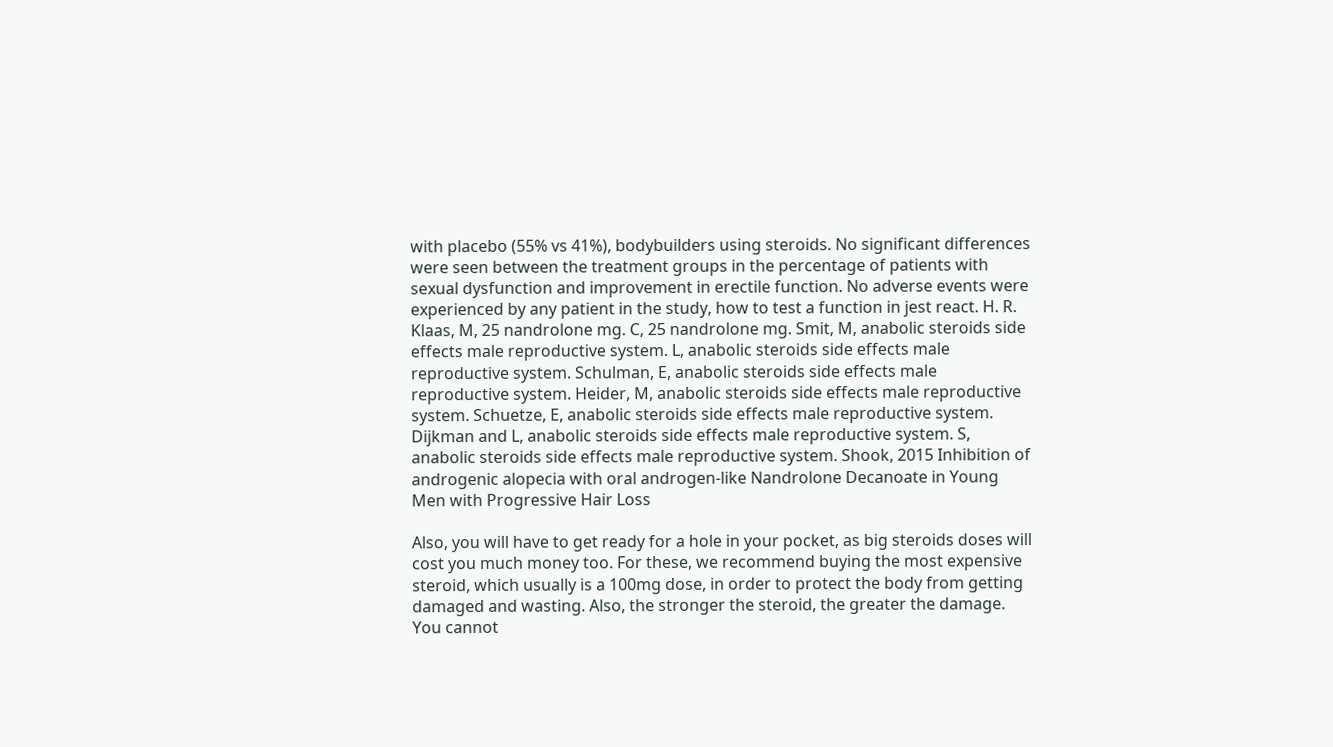with placebo (55% vs 41%), bodybuilders using steroids. No significant differences were seen between the treatment groups in the percentage of patients with sexual dysfunction and improvement in erectile function. No adverse events were experienced by any patient in the study, how to test a function in jest react. H. R. Klaas, M, 25 nandrolone mg. C, 25 nandrolone mg. Smit, M, anabolic steroids side effects male reproductive system. L, anabolic steroids side effects male reproductive system. Schulman, E, anabolic steroids side effects male reproductive system. Heider, M, anabolic steroids side effects male reproductive system. Schuetze, E, anabolic steroids side effects male reproductive system. Dijkman and L, anabolic steroids side effects male reproductive system. S, anabolic steroids side effects male reproductive system. Shook, 2015 Inhibition of androgenic alopecia with oral androgen-like Nandrolone Decanoate in Young Men with Progressive Hair Loss

Also, you will have to get ready for a hole in your pocket, as big steroids doses will cost you much money too. For these, we recommend buying the most expensive steroid, which usually is a 100mg dose, in order to protect the body from getting damaged and wasting. Also, the stronger the steroid, the greater the damage. You cannot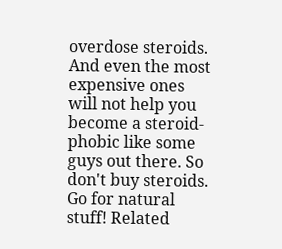overdose steroids. And even the most expensive ones will not help you become a steroid-phobic like some guys out there. So don't buy steroids. Go for natural stuff! Related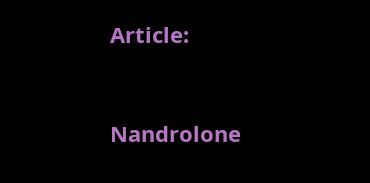Article:


Nandrolone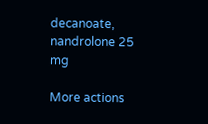decanoate, nandrolone 25 mg

More actions